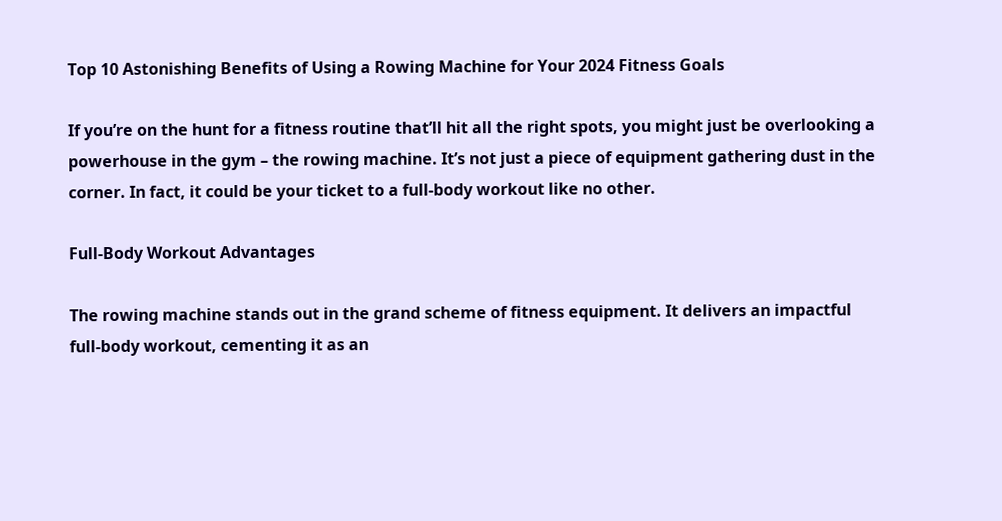Top 10 Astonishing Benefits of Using a Rowing Machine for Your 2024 Fitness Goals

If you’re on the hunt for a fitness routine that’ll hit all the right spots, you might just be overlooking a powerhouse in the gym – the rowing machine. It’s not just a piece of equipment gathering dust in the corner. In fact, it could be your ticket to a full-body workout like no other.

Full-Body Workout Advantages

The rowing machine stands out in the grand scheme of fitness equipment. It delivers an impactful full-body workout, cementing it as an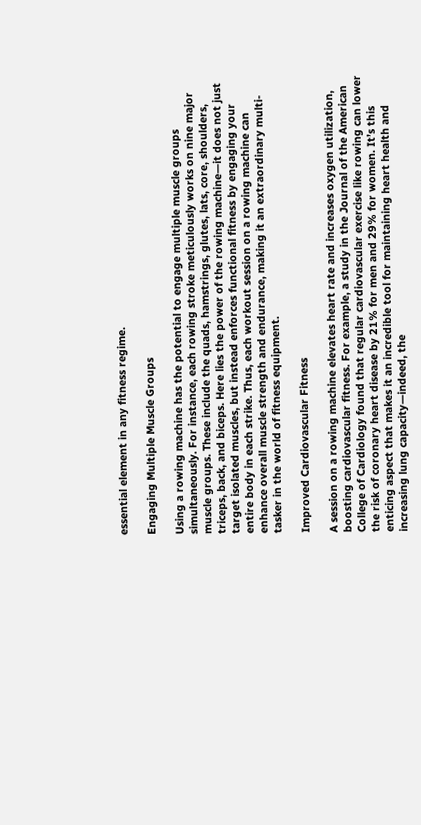essential element in any fitness regime.

Engaging Multiple Muscle Groups

Using a rowing machine has the potential to engage multiple muscle groups simultaneously. For instance, each rowing stroke meticulously works on nine major muscle groups. These include the quads, hamstrings, glutes, lats, core, shoulders, triceps, back, and biceps. Here lies the power of the rowing machine—it does not just target isolated muscles, but instead enforces functional fitness by engaging your entire body in each strike. Thus, each workout session on a rowing machine can enhance overall muscle strength and endurance, making it an extraordinary multi-tasker in the world of fitness equipment.

Improved Cardiovascular Fitness

A session on a rowing machine elevates heart rate and increases oxygen utilization, boosting cardiovascular fitness. For example, a study in the Journal of the American College of Cardiology found that regular cardiovascular exercise like rowing can lower the risk of coronary heart disease by 21% for men and 29% for women. It’s this enticing aspect that makes it an incredible tool for maintaining heart health and increasing lung capacity—indeed, the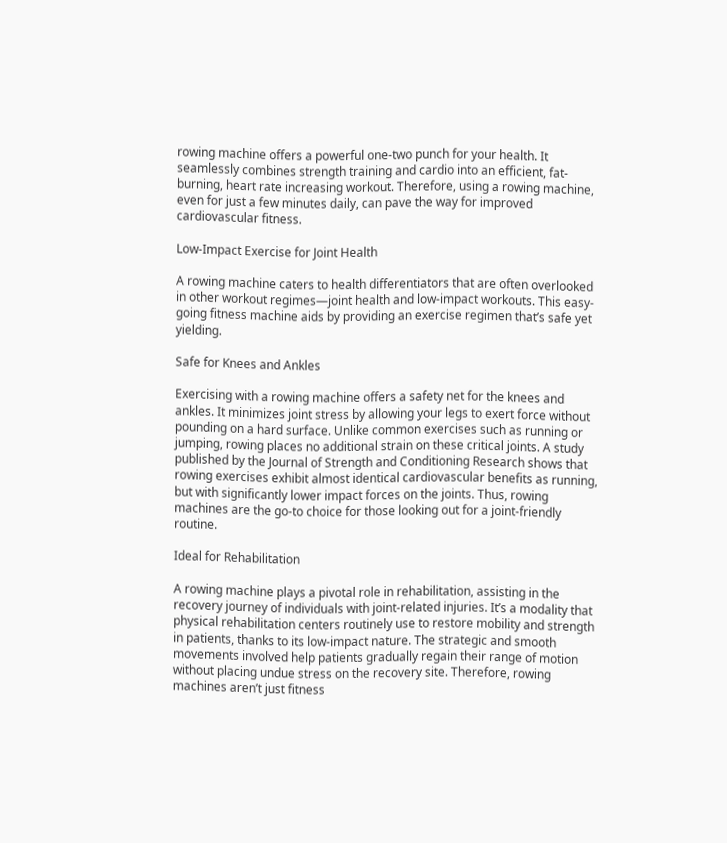rowing machine offers a powerful one-two punch for your health. It seamlessly combines strength training and cardio into an efficient, fat-burning, heart rate increasing workout. Therefore, using a rowing machine, even for just a few minutes daily, can pave the way for improved cardiovascular fitness.

Low-Impact Exercise for Joint Health

A rowing machine caters to health differentiators that are often overlooked in other workout regimes—joint health and low-impact workouts. This easy-going fitness machine aids by providing an exercise regimen that’s safe yet yielding.

Safe for Knees and Ankles

Exercising with a rowing machine offers a safety net for the knees and ankles. It minimizes joint stress by allowing your legs to exert force without pounding on a hard surface. Unlike common exercises such as running or jumping, rowing places no additional strain on these critical joints. A study published by the Journal of Strength and Conditioning Research shows that rowing exercises exhibit almost identical cardiovascular benefits as running, but with significantly lower impact forces on the joints. Thus, rowing machines are the go-to choice for those looking out for a joint-friendly routine.

Ideal for Rehabilitation

A rowing machine plays a pivotal role in rehabilitation, assisting in the recovery journey of individuals with joint-related injuries. It’s a modality that physical rehabilitation centers routinely use to restore mobility and strength in patients, thanks to its low-impact nature. The strategic and smooth movements involved help patients gradually regain their range of motion without placing undue stress on the recovery site. Therefore, rowing machines aren’t just fitness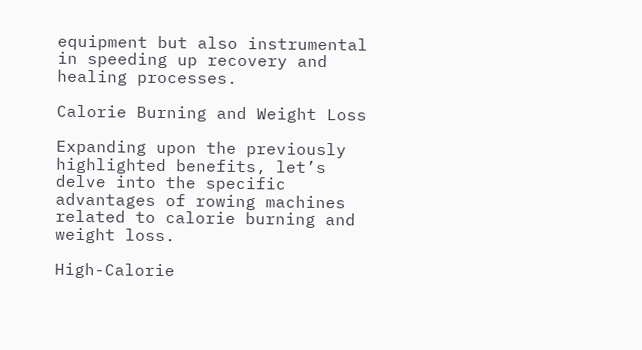equipment but also instrumental in speeding up recovery and healing processes.

Calorie Burning and Weight Loss

Expanding upon the previously highlighted benefits, let’s delve into the specific advantages of rowing machines related to calorie burning and weight loss.

High-Calorie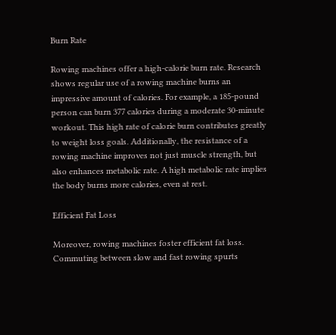Burn Rate

Rowing machines offer a high-calorie burn rate. Research shows regular use of a rowing machine burns an impressive amount of calories. For example, a 185-pound person can burn 377 calories during a moderate 30-minute workout. This high rate of calorie burn contributes greatly to weight loss goals. Additionally, the resistance of a rowing machine improves not just muscle strength, but also enhances metabolic rate. A high metabolic rate implies the body burns more calories, even at rest.

Efficient Fat Loss

Moreover, rowing machines foster efficient fat loss. Commuting between slow and fast rowing spurts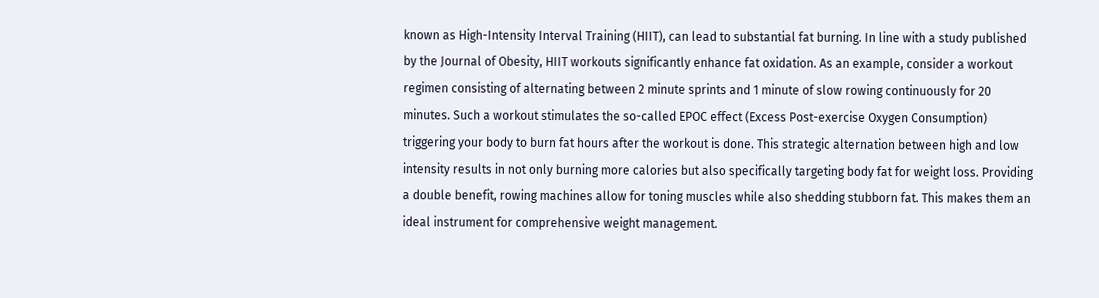known as High-Intensity Interval Training (HIIT), can lead to substantial fat burning. In line with a study published by the Journal of Obesity, HIIT workouts significantly enhance fat oxidation. As an example, consider a workout regimen consisting of alternating between 2 minute sprints and 1 minute of slow rowing continuously for 20 minutes. Such a workout stimulates the so-called EPOC effect (Excess Post-exercise Oxygen Consumption) triggering your body to burn fat hours after the workout is done. This strategic alternation between high and low intensity results in not only burning more calories but also specifically targeting body fat for weight loss. Providing a double benefit, rowing machines allow for toning muscles while also shedding stubborn fat. This makes them an ideal instrument for comprehensive weight management.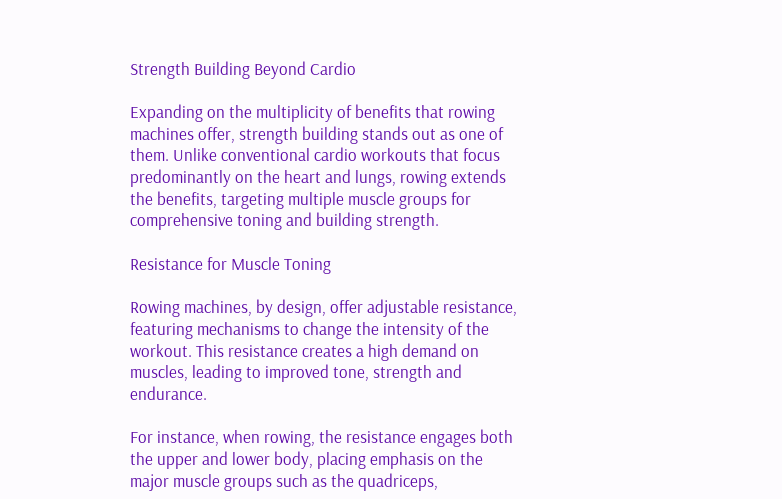Strength Building Beyond Cardio

Expanding on the multiplicity of benefits that rowing machines offer, strength building stands out as one of them. Unlike conventional cardio workouts that focus predominantly on the heart and lungs, rowing extends the benefits, targeting multiple muscle groups for comprehensive toning and building strength.

Resistance for Muscle Toning

Rowing machines, by design, offer adjustable resistance, featuring mechanisms to change the intensity of the workout. This resistance creates a high demand on muscles, leading to improved tone, strength and endurance.

For instance, when rowing, the resistance engages both the upper and lower body, placing emphasis on the major muscle groups such as the quadriceps,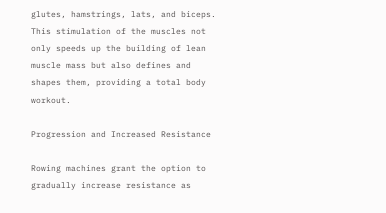glutes, hamstrings, lats, and biceps. This stimulation of the muscles not only speeds up the building of lean muscle mass but also defines and shapes them, providing a total body workout.

Progression and Increased Resistance

Rowing machines grant the option to gradually increase resistance as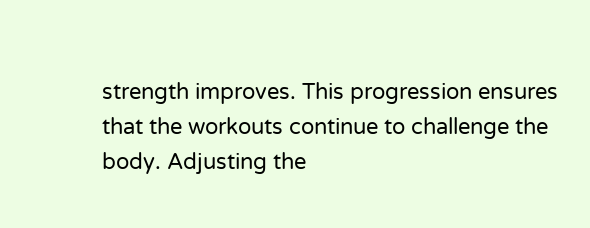strength improves. This progression ensures that the workouts continue to challenge the body. Adjusting the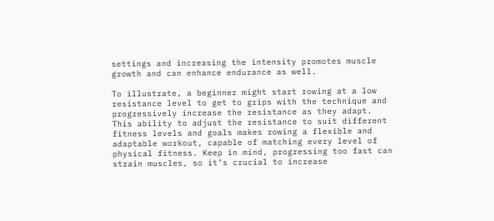settings and increasing the intensity promotes muscle growth and can enhance endurance as well.

To illustrate, a beginner might start rowing at a low resistance level to get to grips with the technique and progressively increase the resistance as they adapt. This ability to adjust the resistance to suit different fitness levels and goals makes rowing a flexible and adaptable workout, capable of matching every level of physical fitness. Keep in mind, progressing too fast can strain muscles, so it’s crucial to increase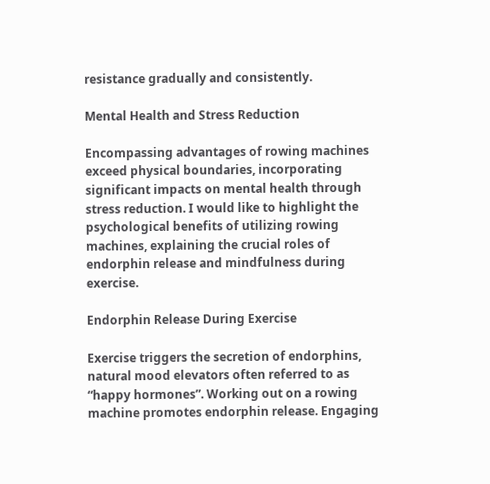resistance gradually and consistently.

Mental Health and Stress Reduction

Encompassing advantages of rowing machines exceed physical boundaries, incorporating significant impacts on mental health through stress reduction. I would like to highlight the psychological benefits of utilizing rowing machines, explaining the crucial roles of endorphin release and mindfulness during exercise.

Endorphin Release During Exercise

Exercise triggers the secretion of endorphins, natural mood elevators often referred to as “happy hormones”. Working out on a rowing machine promotes endorphin release. Engaging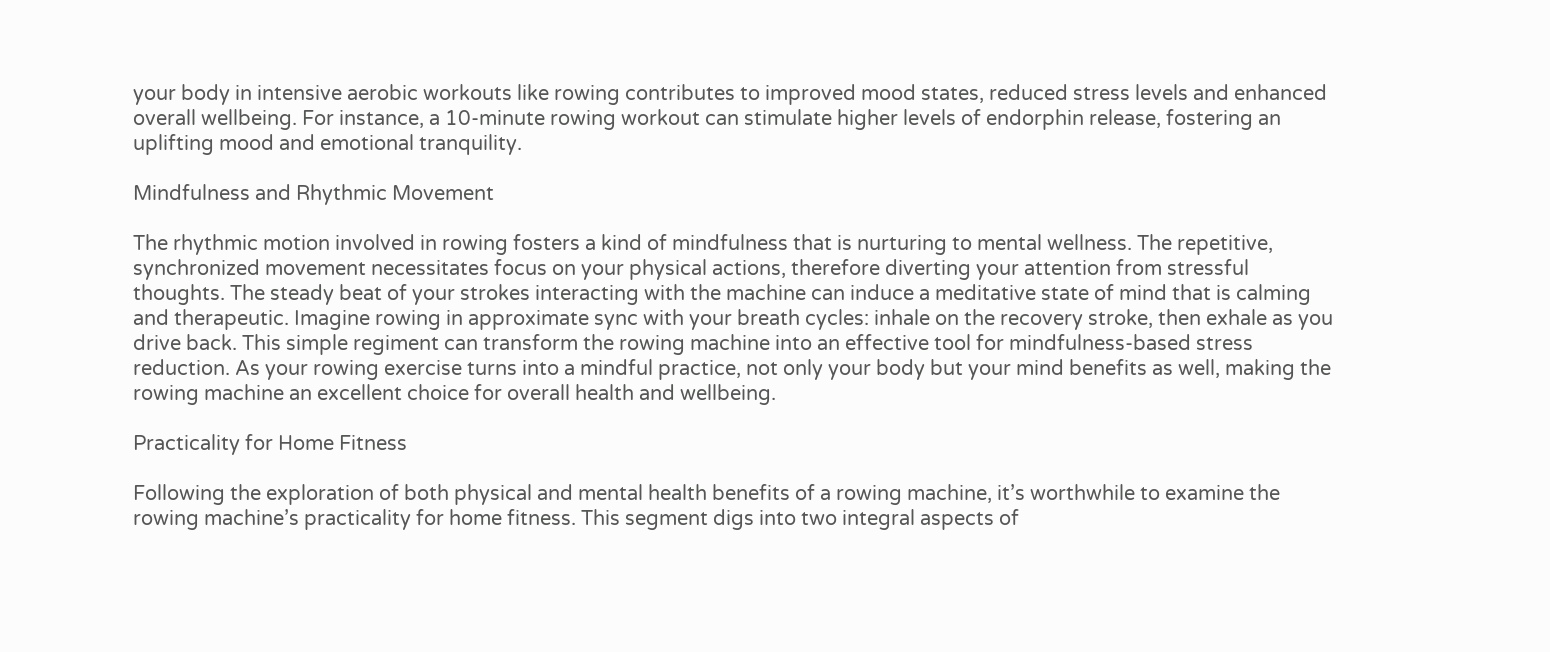your body in intensive aerobic workouts like rowing contributes to improved mood states, reduced stress levels and enhanced overall wellbeing. For instance, a 10-minute rowing workout can stimulate higher levels of endorphin release, fostering an uplifting mood and emotional tranquility.

Mindfulness and Rhythmic Movement

The rhythmic motion involved in rowing fosters a kind of mindfulness that is nurturing to mental wellness. The repetitive, synchronized movement necessitates focus on your physical actions, therefore diverting your attention from stressful thoughts. The steady beat of your strokes interacting with the machine can induce a meditative state of mind that is calming and therapeutic. Imagine rowing in approximate sync with your breath cycles: inhale on the recovery stroke, then exhale as you drive back. This simple regiment can transform the rowing machine into an effective tool for mindfulness-based stress reduction. As your rowing exercise turns into a mindful practice, not only your body but your mind benefits as well, making the rowing machine an excellent choice for overall health and wellbeing.

Practicality for Home Fitness

Following the exploration of both physical and mental health benefits of a rowing machine, it’s worthwhile to examine the rowing machine’s practicality for home fitness. This segment digs into two integral aspects of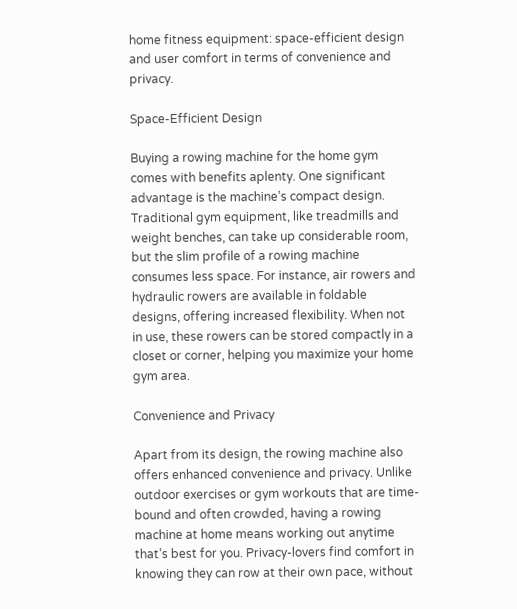home fitness equipment: space-efficient design and user comfort in terms of convenience and privacy.

Space-Efficient Design

Buying a rowing machine for the home gym comes with benefits aplenty. One significant advantage is the machine’s compact design. Traditional gym equipment, like treadmills and weight benches, can take up considerable room, but the slim profile of a rowing machine consumes less space. For instance, air rowers and hydraulic rowers are available in foldable designs, offering increased flexibility. When not in use, these rowers can be stored compactly in a closet or corner, helping you maximize your home gym area.

Convenience and Privacy

Apart from its design, the rowing machine also offers enhanced convenience and privacy. Unlike outdoor exercises or gym workouts that are time-bound and often crowded, having a rowing machine at home means working out anytime that’s best for you. Privacy-lovers find comfort in knowing they can row at their own pace, without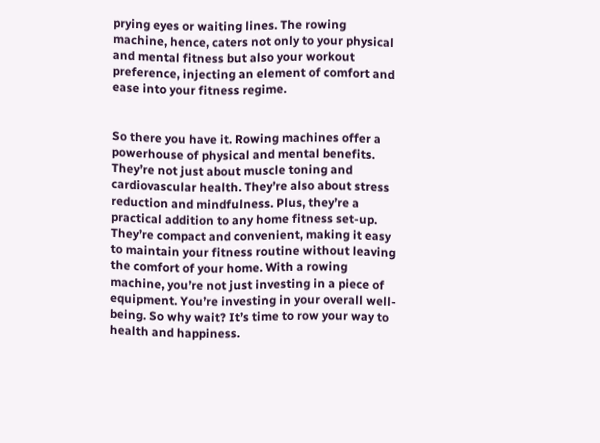prying eyes or waiting lines. The rowing machine, hence, caters not only to your physical and mental fitness but also your workout preference, injecting an element of comfort and ease into your fitness regime.


So there you have it. Rowing machines offer a powerhouse of physical and mental benefits. They’re not just about muscle toning and cardiovascular health. They’re also about stress reduction and mindfulness. Plus, they’re a practical addition to any home fitness set-up. They’re compact and convenient, making it easy to maintain your fitness routine without leaving the comfort of your home. With a rowing machine, you’re not just investing in a piece of equipment. You’re investing in your overall well-being. So why wait? It’s time to row your way to health and happiness.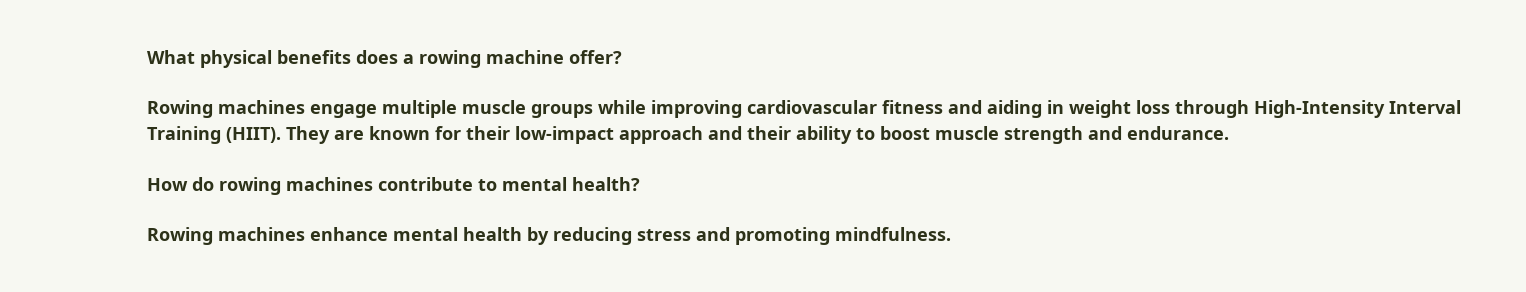What physical benefits does a rowing machine offer?

Rowing machines engage multiple muscle groups while improving cardiovascular fitness and aiding in weight loss through High-Intensity Interval Training (HIIT). They are known for their low-impact approach and their ability to boost muscle strength and endurance.

How do rowing machines contribute to mental health?

Rowing machines enhance mental health by reducing stress and promoting mindfulness.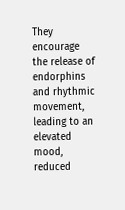They encourage the release of endorphins and rhythmic movement, leading to an elevated mood, reduced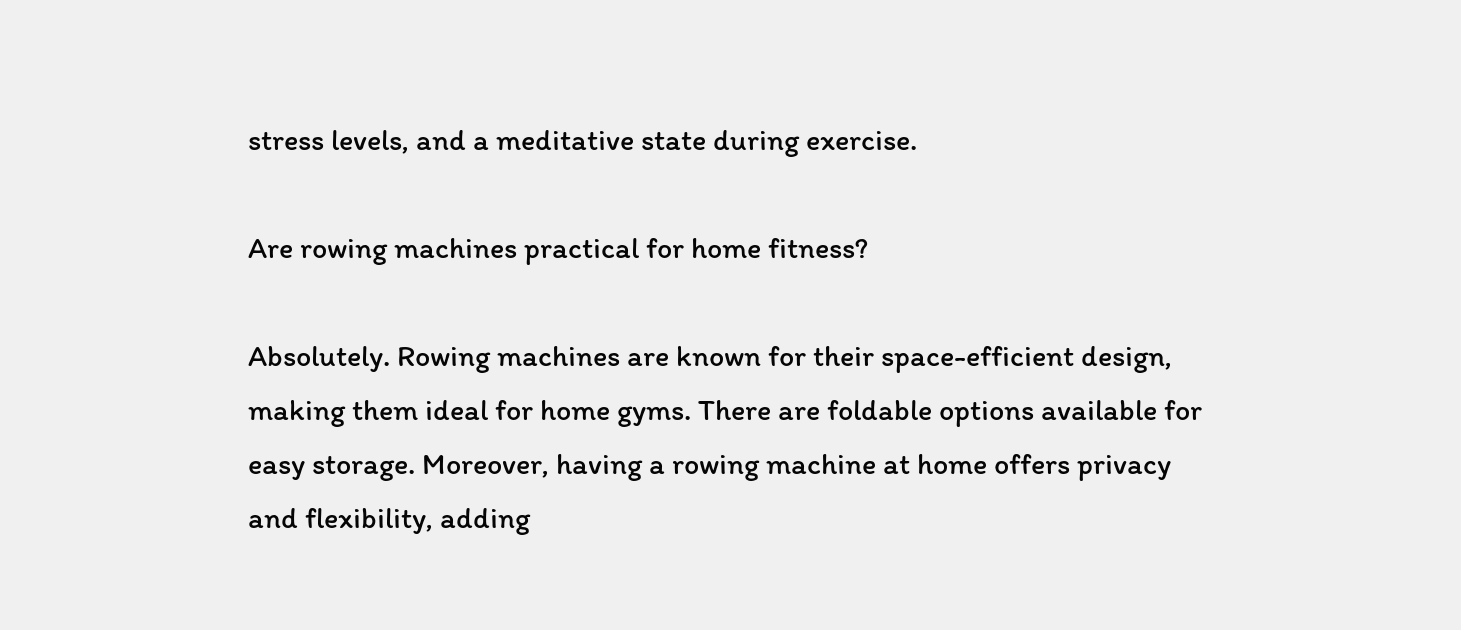stress levels, and a meditative state during exercise.

Are rowing machines practical for home fitness?

Absolutely. Rowing machines are known for their space-efficient design, making them ideal for home gyms. There are foldable options available for easy storage. Moreover, having a rowing machine at home offers privacy and flexibility, adding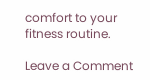comfort to your fitness routine.

Leave a Comment